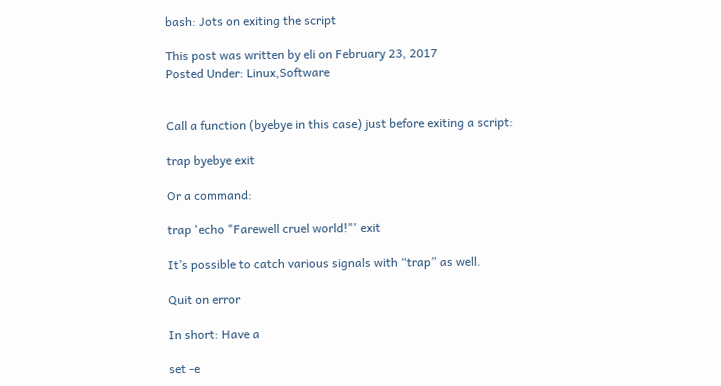bash: Jots on exiting the script

This post was written by eli on February 23, 2017
Posted Under: Linux,Software


Call a function (byebye in this case) just before exiting a script:

trap byebye exit

Or a command:

trap 'echo "Farewell cruel world!"' exit

It’s possible to catch various signals with “trap” as well.

Quit on error

In short: Have a

set -e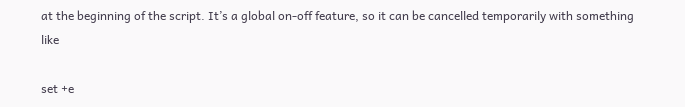at the beginning of the script. It’s a global on-off feature, so it can be cancelled temporarily with something like

set +e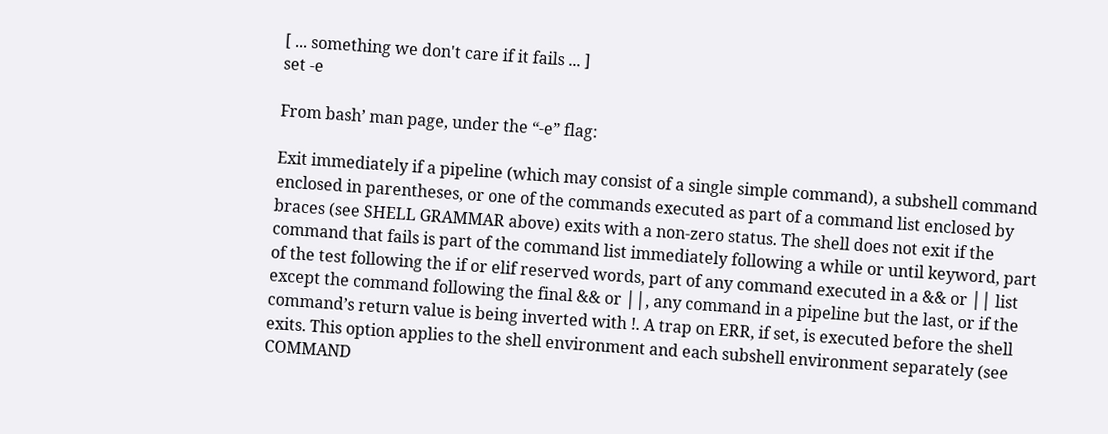[ ... something we don't care if it fails ... ]
set -e

From bash’ man page, under the “-e” flag:

Exit immediately if a pipeline (which may consist of a single simple command), a subshell command enclosed in parentheses, or one of the commands executed as part of a command list enclosed by braces (see SHELL GRAMMAR above) exits with a non-zero status. The shell does not exit if the command that fails is part of the command list immediately following a while or until keyword, part of the test following the if or elif reserved words, part of any command executed in a && or ││ list except the command following the final && or ││, any command in a pipeline but the last, or if the command’s return value is being inverted with !. A trap on ERR, if set, is executed before the shell exits. This option applies to the shell environment and each subshell environment separately (see COMMAND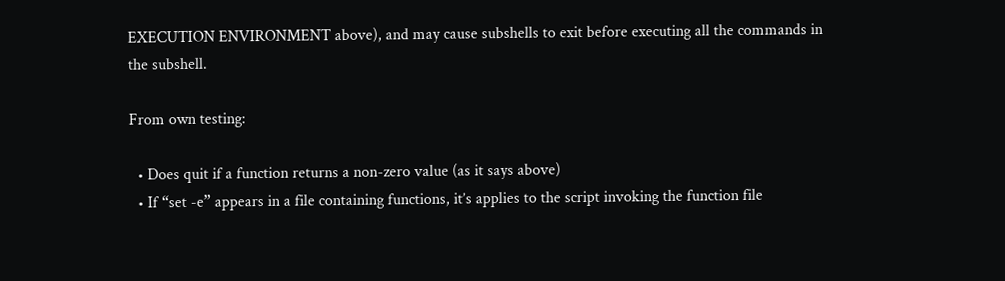EXECUTION ENVIRONMENT above), and may cause subshells to exit before executing all the commands in the subshell.

From own testing:

  • Does quit if a function returns a non-zero value (as it says above)
  • If “set -e” appears in a file containing functions, it’s applies to the script invoking the function file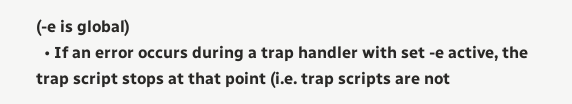(-e is global)
  • If an error occurs during a trap handler with set -e active, the trap script stops at that point (i.e. trap scripts are not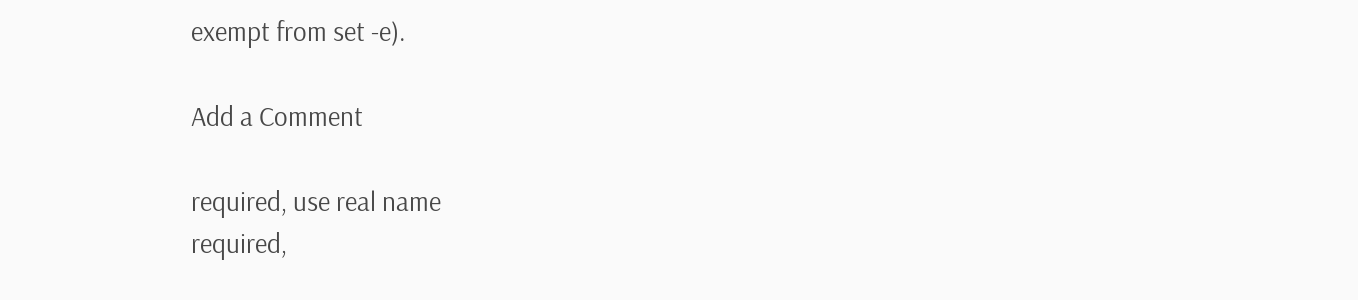exempt from set -e).

Add a Comment

required, use real name
required,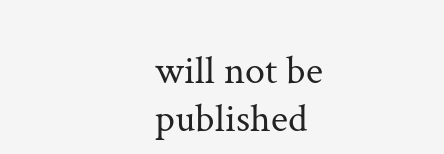will not be published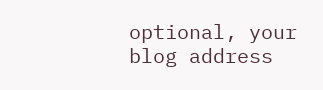optional, your blog address